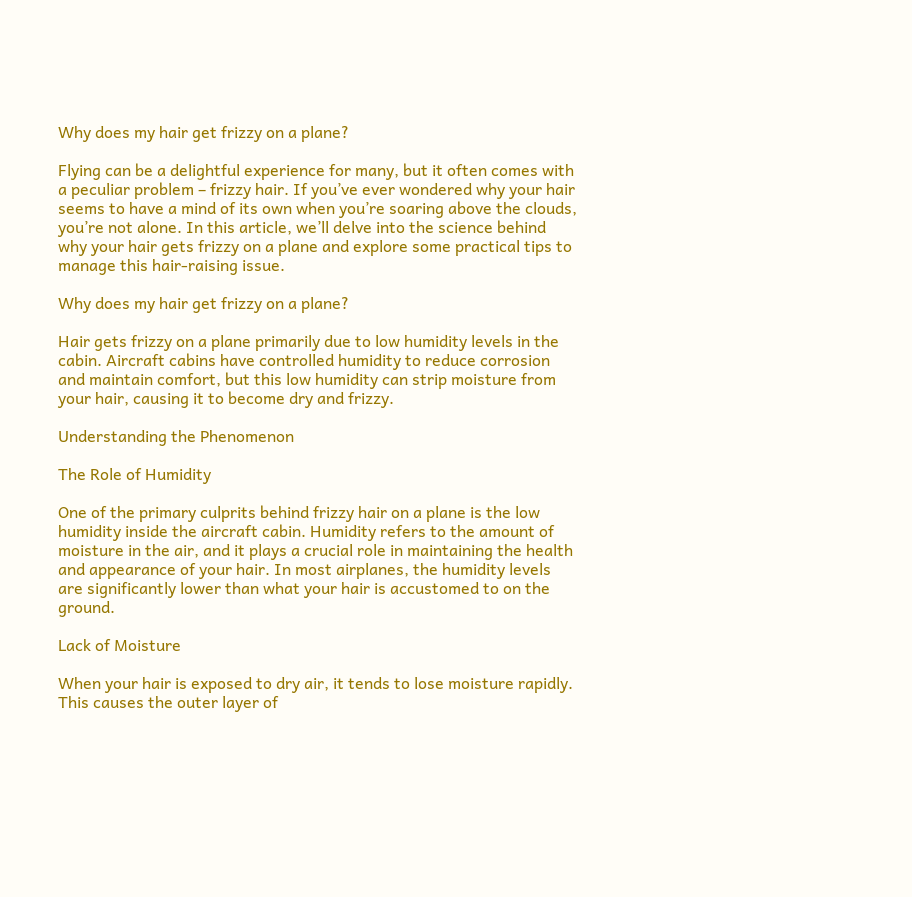Why does my hair get frizzy on a plane?

Flying can be a delightful experience for many, but it often comes with a peculiar problem – frizzy hair. If you’ve ever wondered why your hair seems to have a mind of its own when you’re soaring above the clouds, you’re not alone. In this article, we’ll delve into the science behind why your hair gets frizzy on a plane and explore some practical tips to manage this hair-raising issue.

Why does my hair get frizzy on a plane?

Hair gets frizzy on a plane primarily due to low humidity levels in the cabin. Aircraft cabins have controlled humidity to reduce corrosion and maintain comfort, but this low humidity can strip moisture from your hair, causing it to become dry and frizzy.

Understanding the Phenomenon

The Role of Humidity

One of the primary culprits behind frizzy hair on a plane is the low humidity inside the aircraft cabin. Humidity refers to the amount of moisture in the air, and it plays a crucial role in maintaining the health and appearance of your hair. In most airplanes, the humidity levels are significantly lower than what your hair is accustomed to on the ground.

Lack of Moisture

When your hair is exposed to dry air, it tends to lose moisture rapidly. This causes the outer layer of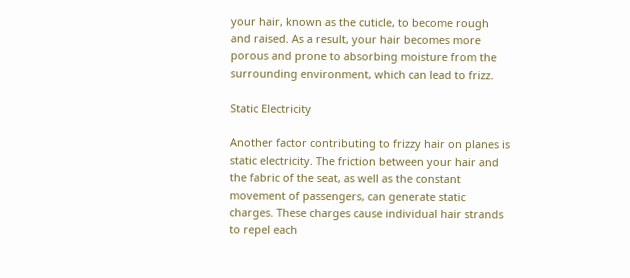your hair, known as the cuticle, to become rough and raised. As a result, your hair becomes more porous and prone to absorbing moisture from the surrounding environment, which can lead to frizz.

Static Electricity

Another factor contributing to frizzy hair on planes is static electricity. The friction between your hair and the fabric of the seat, as well as the constant movement of passengers, can generate static charges. These charges cause individual hair strands to repel each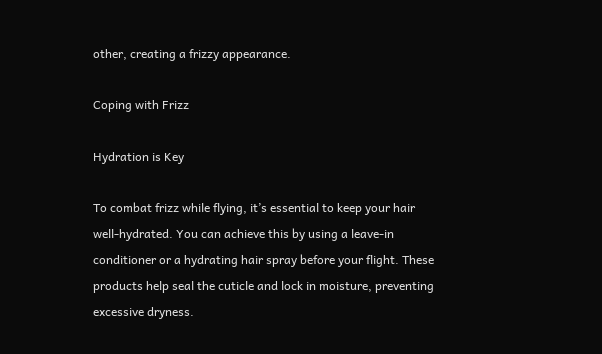other, creating a frizzy appearance.

Coping with Frizz

Hydration is Key

To combat frizz while flying, it’s essential to keep your hair well-hydrated. You can achieve this by using a leave-in conditioner or a hydrating hair spray before your flight. These products help seal the cuticle and lock in moisture, preventing excessive dryness.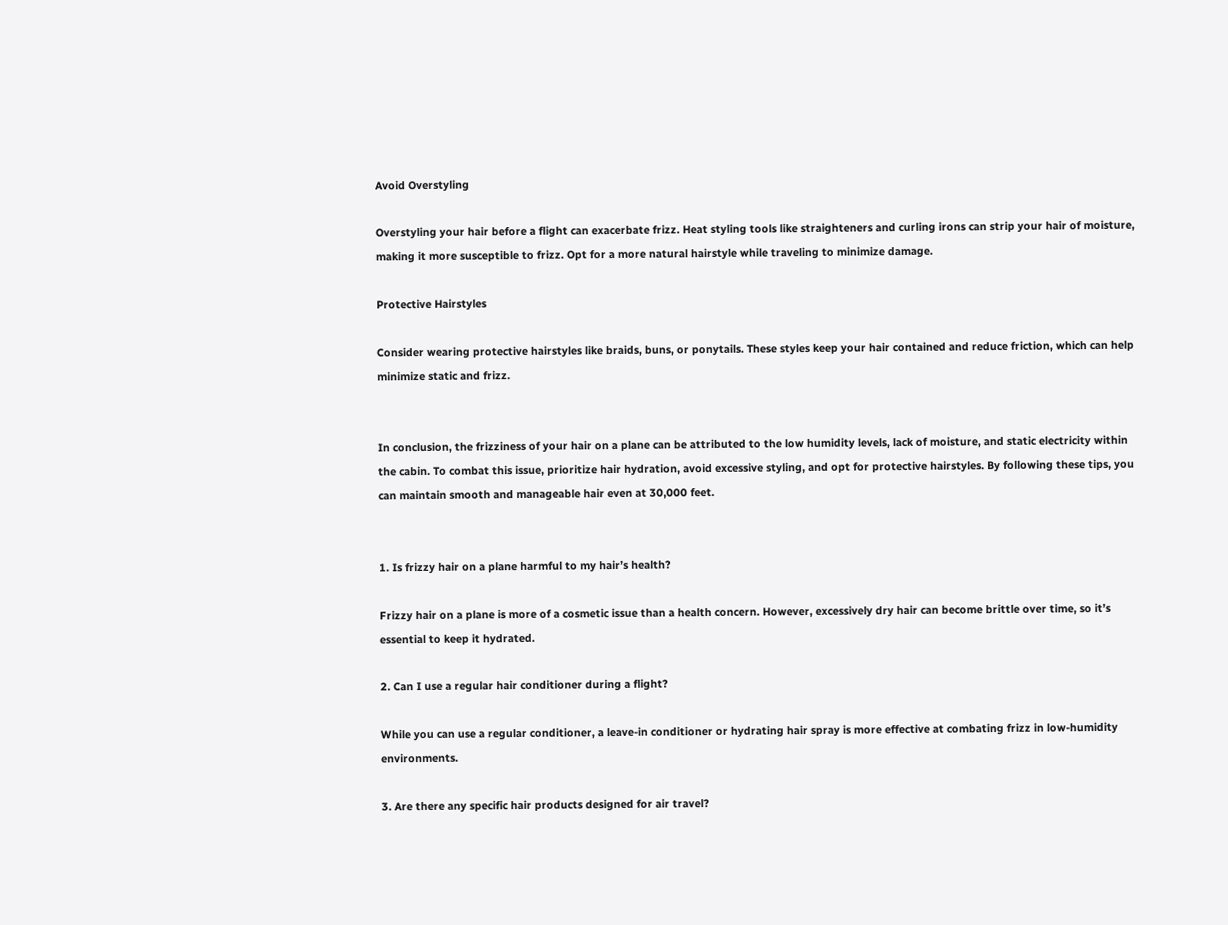Avoid Overstyling

Overstyling your hair before a flight can exacerbate frizz. Heat styling tools like straighteners and curling irons can strip your hair of moisture, making it more susceptible to frizz. Opt for a more natural hairstyle while traveling to minimize damage.

Protective Hairstyles

Consider wearing protective hairstyles like braids, buns, or ponytails. These styles keep your hair contained and reduce friction, which can help minimize static and frizz.


In conclusion, the frizziness of your hair on a plane can be attributed to the low humidity levels, lack of moisture, and static electricity within the cabin. To combat this issue, prioritize hair hydration, avoid excessive styling, and opt for protective hairstyles. By following these tips, you can maintain smooth and manageable hair even at 30,000 feet.


1. Is frizzy hair on a plane harmful to my hair’s health?

Frizzy hair on a plane is more of a cosmetic issue than a health concern. However, excessively dry hair can become brittle over time, so it’s essential to keep it hydrated.

2. Can I use a regular hair conditioner during a flight?

While you can use a regular conditioner, a leave-in conditioner or hydrating hair spray is more effective at combating frizz in low-humidity environments.

3. Are there any specific hair products designed for air travel?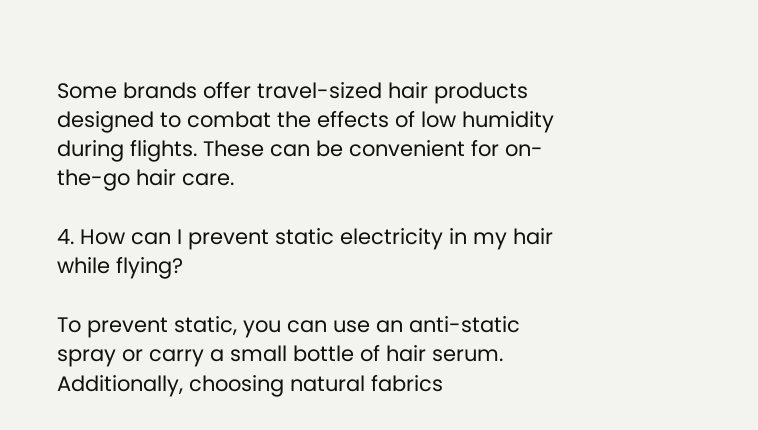Some brands offer travel-sized hair products designed to combat the effects of low humidity during flights. These can be convenient for on-the-go hair care.

4. How can I prevent static electricity in my hair while flying?

To prevent static, you can use an anti-static spray or carry a small bottle of hair serum. Additionally, choosing natural fabrics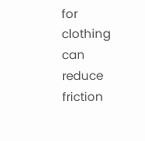for clothing can reduce friction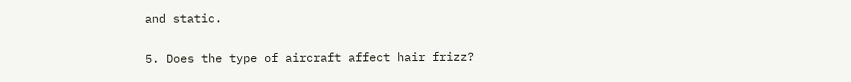and static.

5. Does the type of aircraft affect hair frizz?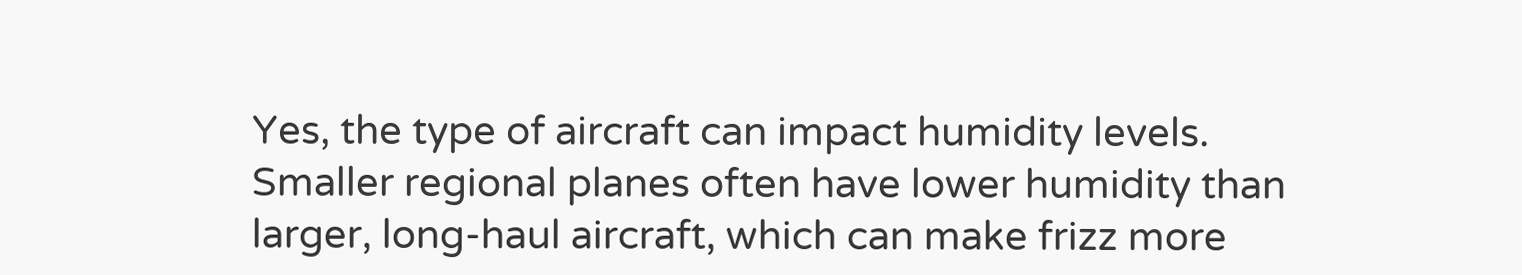Yes, the type of aircraft can impact humidity levels. Smaller regional planes often have lower humidity than larger, long-haul aircraft, which can make frizz more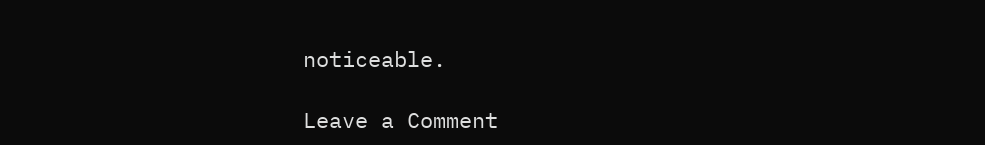noticeable.

Leave a Comment